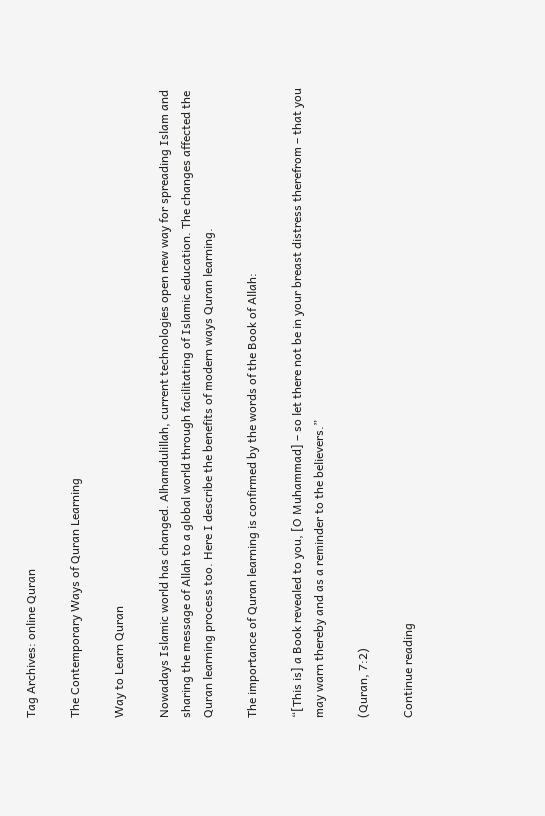Tag Archives: online Quran

The Contemporary Ways of Quran Learning

Way to Learn Quran

Nowadays Islamic world has changed. Alhamdulillah, current technologies open new way for spreading Islam and sharing the message of Allah to a global world through facilitating of Islamic education. The changes affected the Quran learning process too. Here I describe the benefits of modern ways Quran learning.

The importance of Quran learning is confirmed by the words of the Book of Allah:

“[This is] a Book revealed to you, [O Muhammad] – so let there not be in your breast distress therefrom – that you may warn thereby and as a reminder to the believers.”

(Quran, 7:2)

Continue reading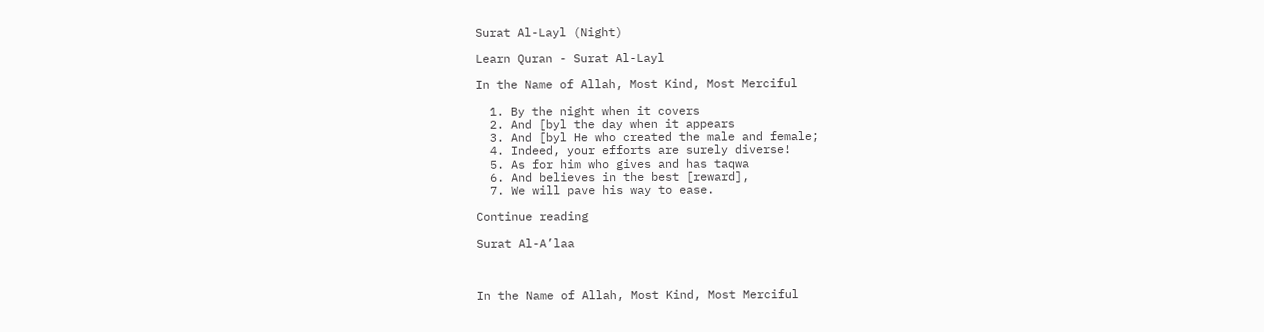Surat Al-Layl (Night)

Learn Quran - Surat Al-Layl

In the Name of Allah, Most Kind, Most Merciful

  1. By the night when it covers
  2. And [byl the day when it appears
  3. And [byl He who created the male and female;
  4. Indeed, your efforts are surely diverse!
  5. As for him who gives and has taqwa
  6. And believes in the best [reward],
  7. We will pave his way to ease.

Continue reading

Surat Al-A’laa



In the Name of Allah, Most Kind, Most Merciful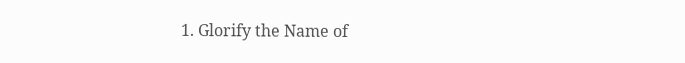1. Glorify the Name of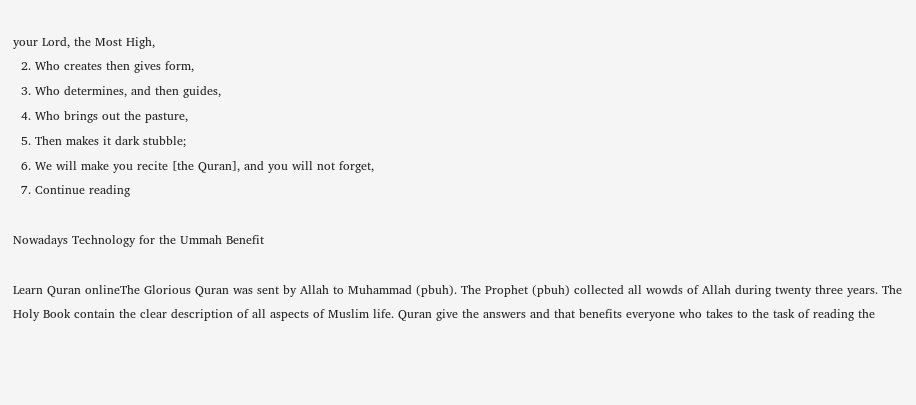your Lord, the Most High,
  2. Who creates then gives form,
  3. Who determines, and then guides,
  4. Who brings out the pasture,
  5. Then makes it dark stubble;
  6. We will make you recite [the Quran], and you will not forget,
  7. Continue reading

Nowadays Technology for the Ummah Benefit

Learn Quran onlineThe Glorious Quran was sent by Allah to Muhammad (pbuh). The Prophet (pbuh) collected all wowds of Allah during twenty three years. The Holy Book contain the clear description of all aspects of Muslim life. Quran give the answers and that benefits everyone who takes to the task of reading the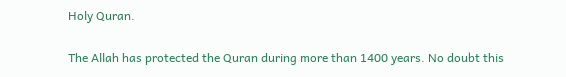Holy Quran.

The Allah has protected the Quran during more than 1400 years. No doubt this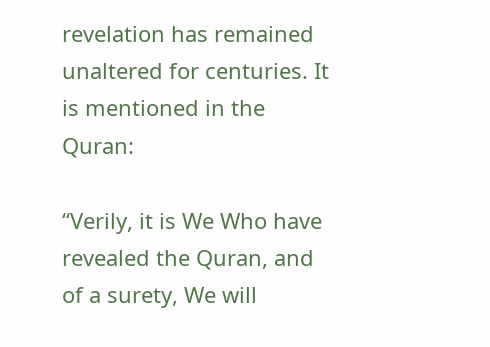revelation has remained unaltered for centuries. It is mentioned in the Quran:

“Verily, it is We Who have revealed the Quran, and of a surety, We will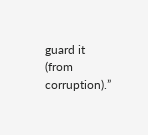guard it (from corruption).”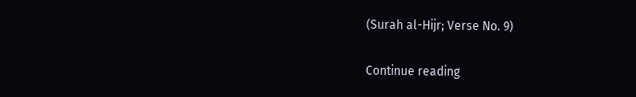(Surah al-Hijr; Verse No. 9)

Continue reading